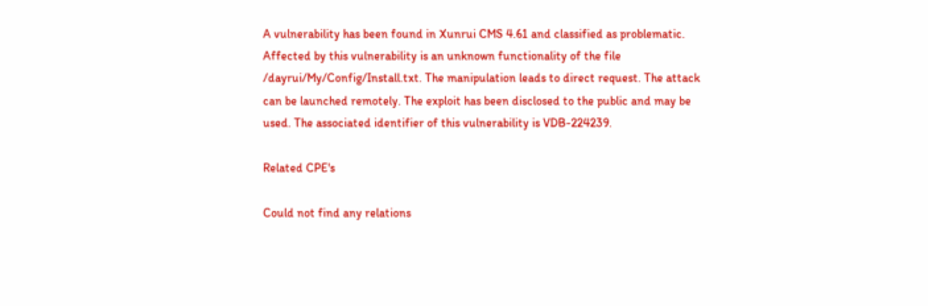A vulnerability has been found in Xunrui CMS 4.61 and classified as problematic. Affected by this vulnerability is an unknown functionality of the file /dayrui/My/Config/Install.txt. The manipulation leads to direct request. The attack can be launched remotely. The exploit has been disclosed to the public and may be used. The associated identifier of this vulnerability is VDB-224239.

Related CPE's

Could not find any relations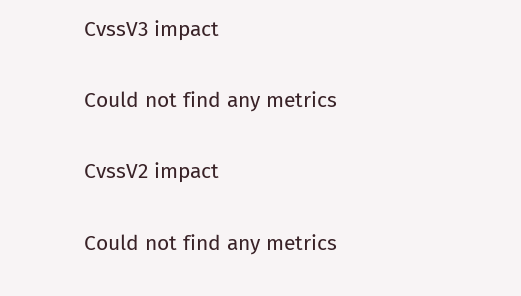CvssV3 impact

Could not find any metrics

CvssV2 impact

Could not find any metrics